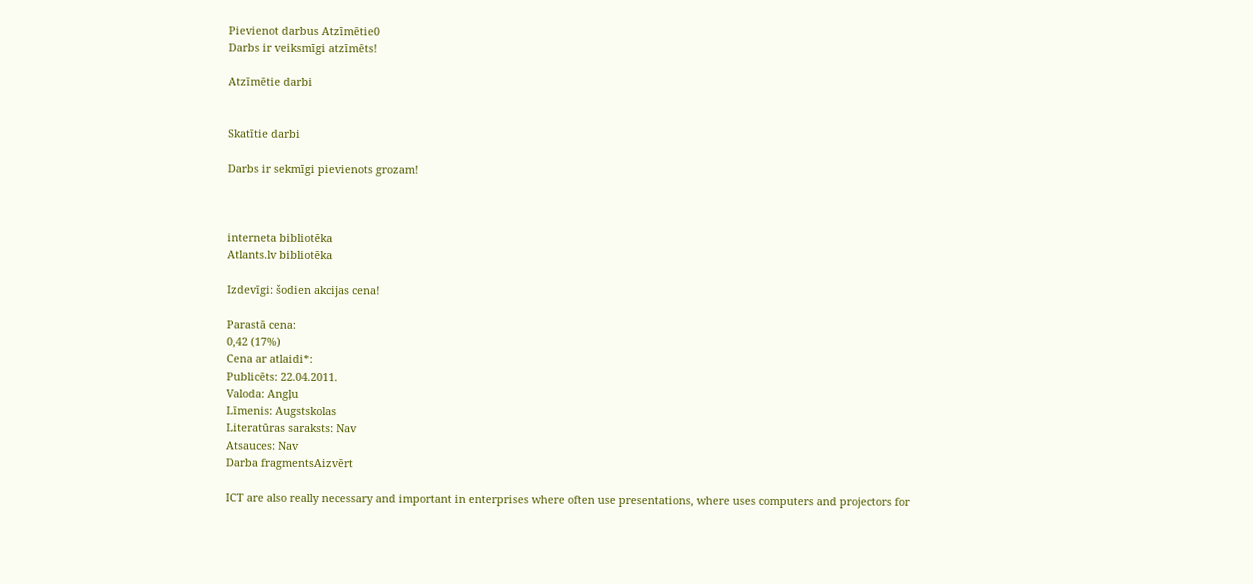Pievienot darbus Atzīmētie0
Darbs ir veiksmīgi atzīmēts!

Atzīmētie darbi


Skatītie darbi

Darbs ir sekmīgi pievienots grozam!



interneta bibliotēka
Atlants.lv bibliotēka

Izdevīgi: šodien akcijas cena!

Parastā cena:
0,42 (17%)
Cena ar atlaidi*:
Publicēts: 22.04.2011.
Valoda: Angļu
Līmenis: Augstskolas
Literatūras saraksts: Nav
Atsauces: Nav
Darba fragmentsAizvērt

ICT are also really necessary and important in enterprises where often use presentations, where uses computers and projectors for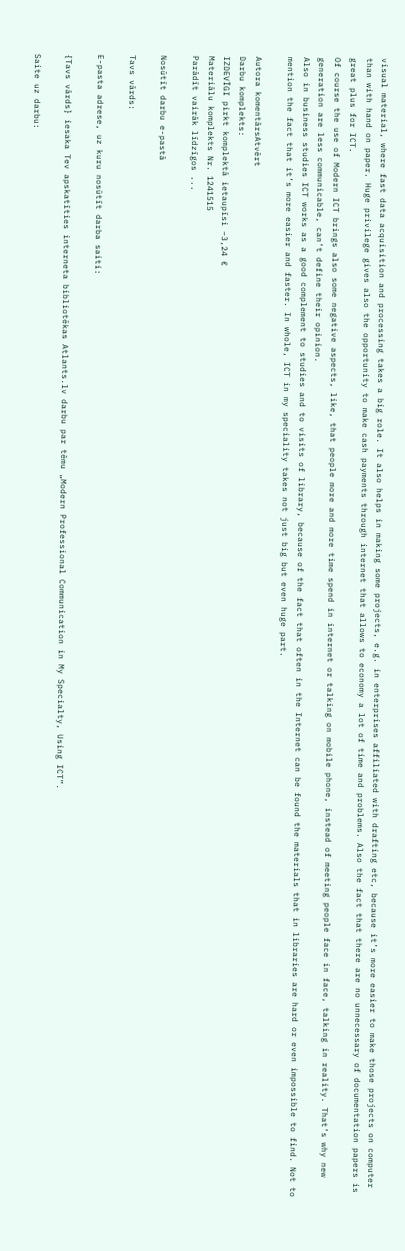visual material, where fast data acquisition and processing takes a big role. It also helps in making some projects, e.g. in enterprises affiliated with drafting etc, because it’s more easier to make those projects on computer than with hand on paper. Huge privilege gives also the opportunity to make cash payments through internet that allows to economy a lot of time and problems. Also the fact that there are no unnecessary of documentation papers is great plus for ICT.
Of course the use of Modern ICT brings also some negative aspects, like, that people more and more time spend in internet or talking on mobile phone, instead of meeting people face in face, talking in reality. That’s why new generation are less communicable, can’t define their opinion.
Also in business studies ICT works as a good complement to studies and to visits of library, because of the fact that often in the Internet can be found the materials that in libraries are hard or even impossible to find. Not to mention the fact that it’s more easier and faster. In whole, ICT in my speciality takes not just big but even huge part.

Autora komentārsAtvērt
Darbu komplekts:
IZDEVĪGI pirkt komplektā ietaupīsi −3,24 €
Materiālu komplekts Nr. 1241515
Parādīt vairāk līdzīgos ...

Nosūtīt darbu e-pastā

Tavs vārds:

E-pasta adrese, uz kuru nosūtīt darba saiti:

{Tavs vārds} iesaka Tev apskatīties interneta bibliotēkas Atlants.lv darbu par tēmu „Modern Professional Communication in My Specialty, Using ICT”.

Saite uz darbu: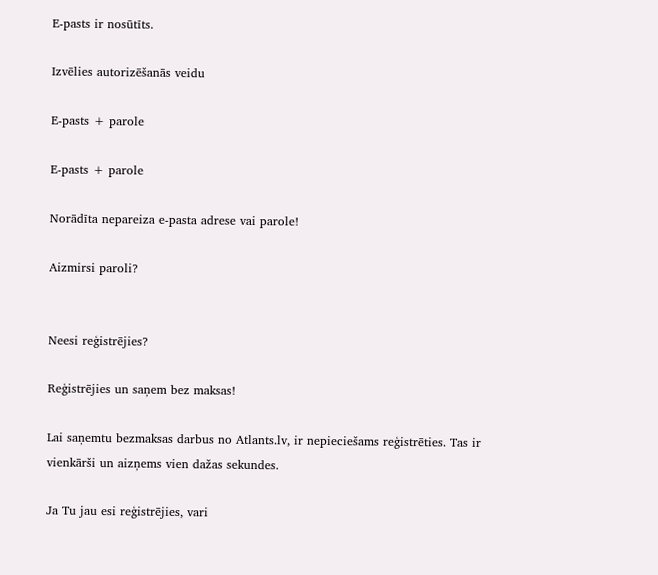E-pasts ir nosūtīts.

Izvēlies autorizēšanās veidu

E-pasts + parole

E-pasts + parole

Norādīta nepareiza e-pasta adrese vai parole!

Aizmirsi paroli?


Neesi reģistrējies?

Reģistrējies un saņem bez maksas!

Lai saņemtu bezmaksas darbus no Atlants.lv, ir nepieciešams reģistrēties. Tas ir vienkārši un aizņems vien dažas sekundes.

Ja Tu jau esi reģistrējies, vari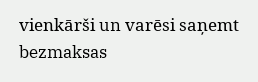vienkārši un varēsi saņemt bezmaksas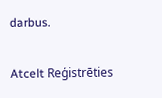darbus.

Atcelt Reģistrēties